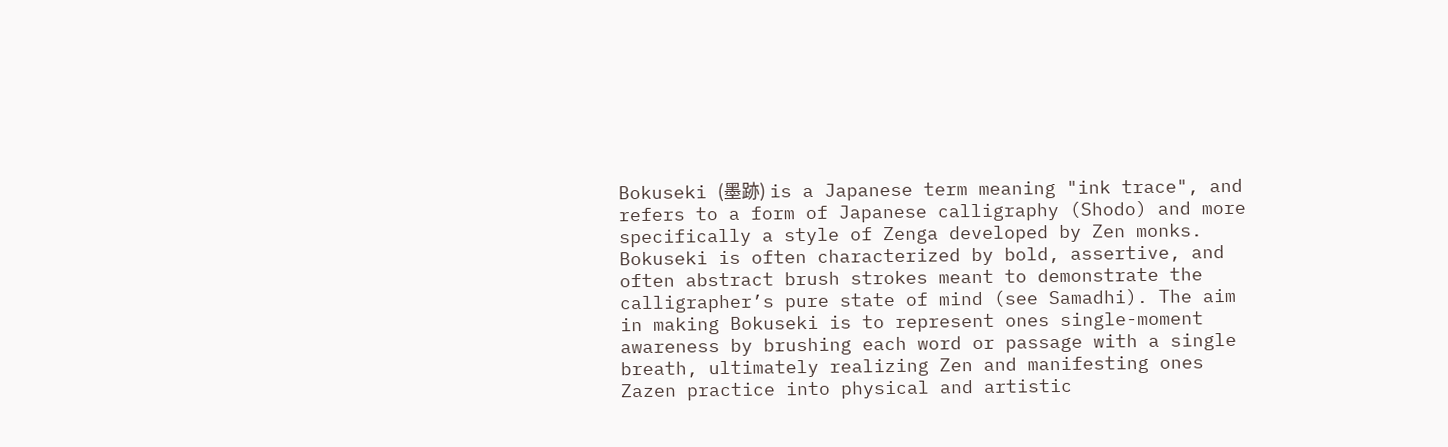Bokuseki (墨跡) is a Japanese term meaning "ink trace", and refers to a form of Japanese calligraphy (Shodo) and more specifically a style of Zenga developed by Zen monks. Bokuseki is often characterized by bold, assertive, and often abstract brush strokes meant to demonstrate the calligrapher’s pure state of mind (see Samadhi). The aim in making Bokuseki is to represent ones single-moment awareness by brushing each word or passage with a single breath, ultimately realizing Zen and manifesting ones Zazen practice into physical and artistic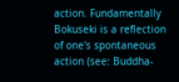action. Fundamentally Bokuseki is a reflection of one's spontaneous action (see: Buddha-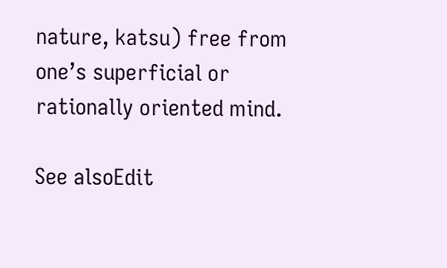nature, katsu) free from one’s superficial or rationally oriented mind.

See alsoEdit